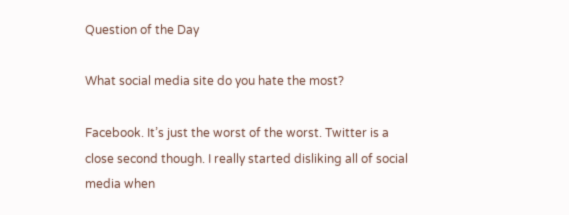Question of the Day

What social media site do you hate the most?

Facebook. It’s just the worst of the worst. Twitter is a close second though. I really started disliking all of social media when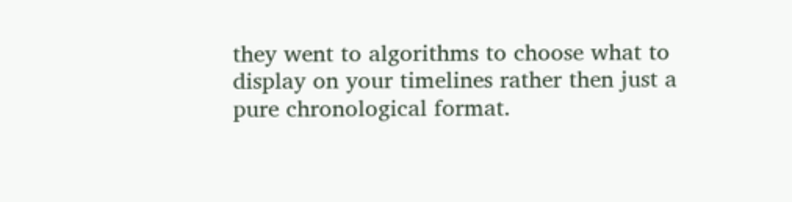they went to algorithms to choose what to display on your timelines rather then just a pure chronological format.